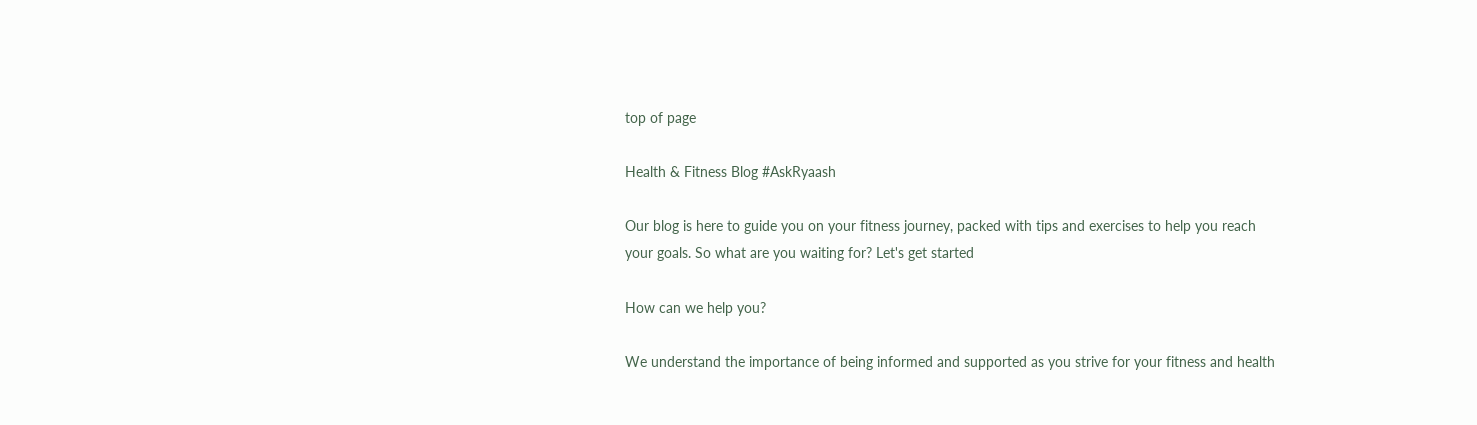top of page

Health & Fitness Blog #AskRyaash

Our blog is here to guide you on your fitness journey, packed with tips and exercises to help you reach your goals. So what are you waiting for? Let's get started

How can we help you?

We understand the importance of being informed and supported as you strive for your fitness and health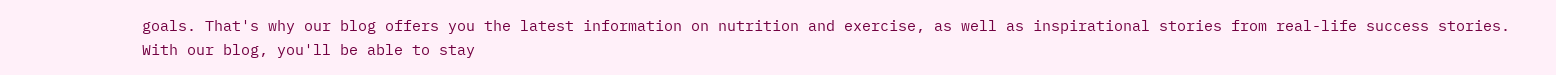goals. That's why our blog offers you the latest information on nutrition and exercise, as well as inspirational stories from real-life success stories. With our blog, you'll be able to stay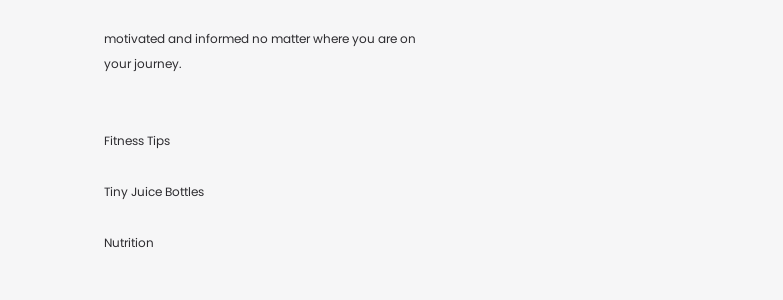motivated and informed no matter where you are on your journey.


Fitness Tips

Tiny Juice Bottles

Nutrition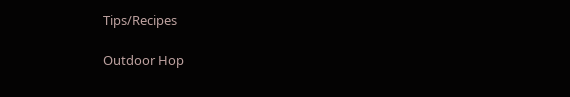Tips/Recipes

Outdoor Hop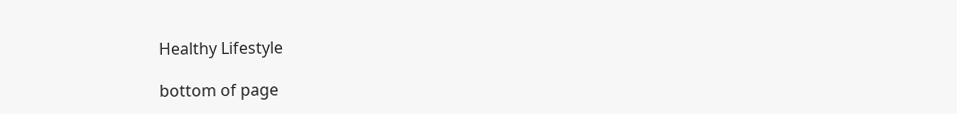Healthy Lifestyle

bottom of page